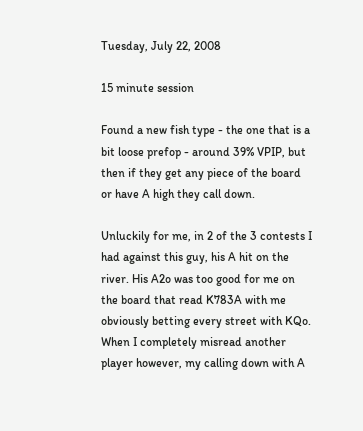Tuesday, July 22, 2008

15 minute session

Found a new fish type - the one that is a bit loose prefop - around 39% VPIP, but then if they get any piece of the board or have A high they call down.

Unluckily for me, in 2 of the 3 contests I had against this guy, his A hit on the river. His A2o was too good for me on the board that read K783A with me obviously betting every street with KQo. When I completely misread another player however, my calling down with A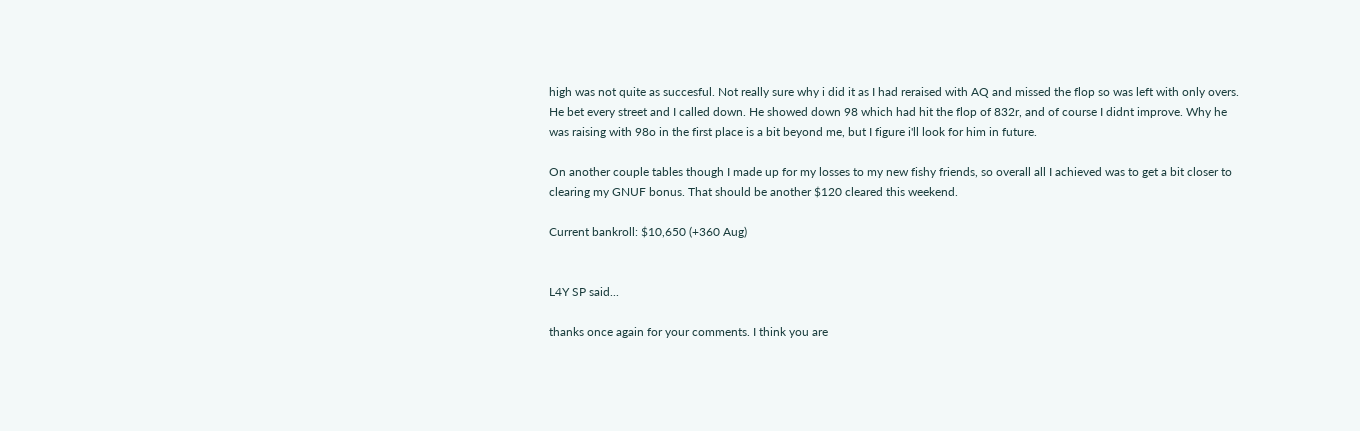high was not quite as succesful. Not really sure why i did it as I had reraised with AQ and missed the flop so was left with only overs. He bet every street and I called down. He showed down 98 which had hit the flop of 832r, and of course I didnt improve. Why he was raising with 98o in the first place is a bit beyond me, but I figure i'll look for him in future.

On another couple tables though I made up for my losses to my new fishy friends, so overall all I achieved was to get a bit closer to clearing my GNUF bonus. That should be another $120 cleared this weekend.

Current bankroll: $10,650 (+360 Aug)


L4Y SP said...

thanks once again for your comments. I think you are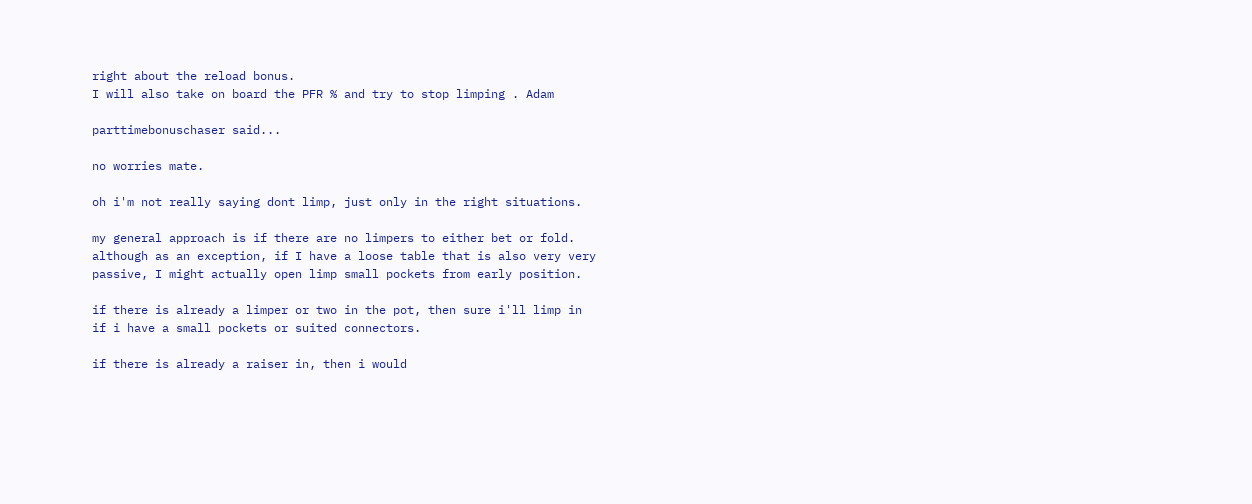right about the reload bonus.
I will also take on board the PFR % and try to stop limping . Adam

parttimebonuschaser said...

no worries mate.

oh i'm not really saying dont limp, just only in the right situations.

my general approach is if there are no limpers to either bet or fold. although as an exception, if I have a loose table that is also very very passive, I might actually open limp small pockets from early position.

if there is already a limper or two in the pot, then sure i'll limp in if i have a small pockets or suited connectors.

if there is already a raiser in, then i would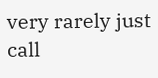very rarely just call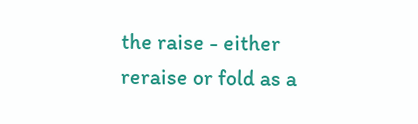the raise - either reraise or fold as a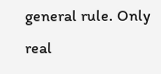general rule. Only real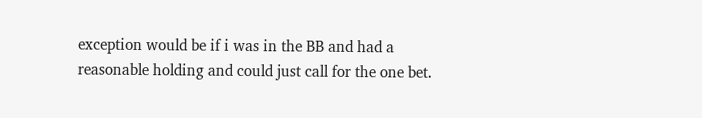exception would be if i was in the BB and had a reasonable holding and could just call for the one bet.